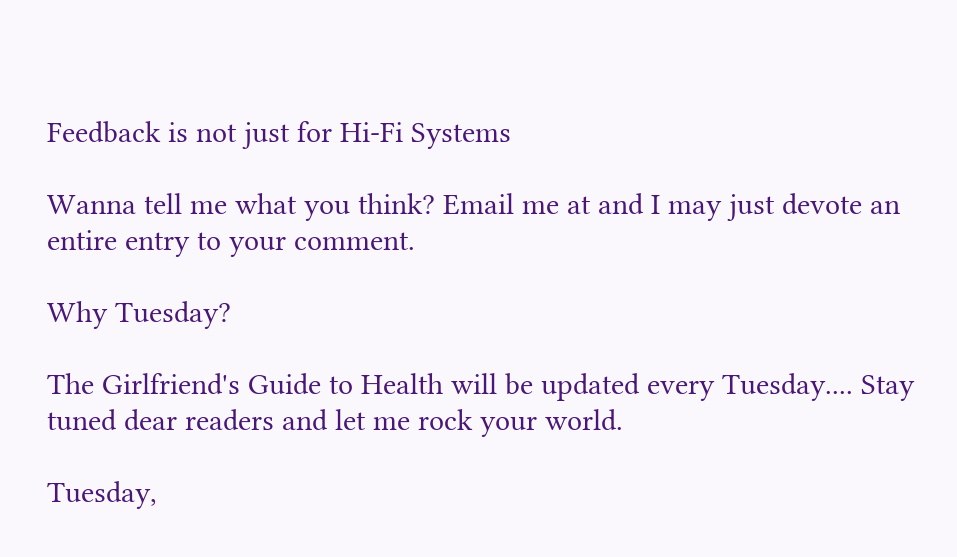Feedback is not just for Hi-Fi Systems

Wanna tell me what you think? Email me at and I may just devote an entire entry to your comment.

Why Tuesday?

The Girlfriend's Guide to Health will be updated every Tuesday.... Stay tuned dear readers and let me rock your world.

Tuesday,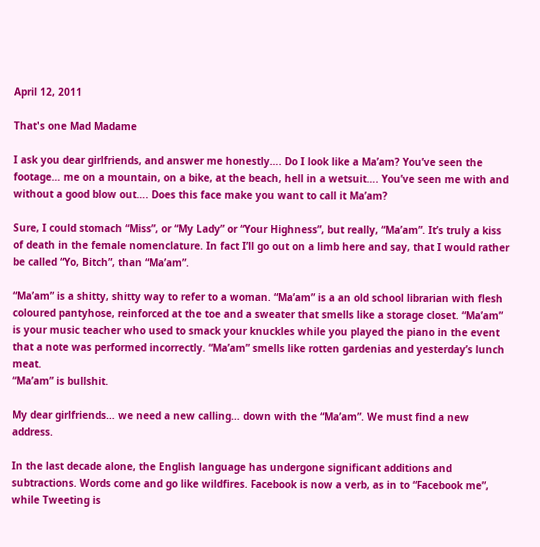April 12, 2011

That's one Mad Madame

I ask you dear girlfriends, and answer me honestly…. Do I look like a Ma’am? You’ve seen the footage… me on a mountain, on a bike, at the beach, hell in a wetsuit…. You’ve seen me with and without a good blow out…. Does this face make you want to call it Ma’am?

Sure, I could stomach “Miss”, or “My Lady” or “Your Highness”, but really, “Ma’am”. It’s truly a kiss of death in the female nomenclature. In fact I’ll go out on a limb here and say, that I would rather be called “Yo, Bitch”, than “Ma’am”.

“Ma’am” is a shitty, shitty way to refer to a woman. “Ma’am” is a an old school librarian with flesh coloured pantyhose, reinforced at the toe and a sweater that smells like a storage closet. “Ma’am” is your music teacher who used to smack your knuckles while you played the piano in the event that a note was performed incorrectly. “Ma’am” smells like rotten gardenias and yesterday’s lunch meat.
“Ma’am” is bullshit.

My dear girlfriends… we need a new calling… down with the “Ma’am”. We must find a new address.

In the last decade alone, the English language has undergone significant additions and subtractions. Words come and go like wildfires. Facebook is now a verb, as in to “Facebook me”, while Tweeting is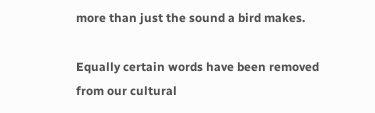more than just the sound a bird makes.

Equally certain words have been removed from our cultural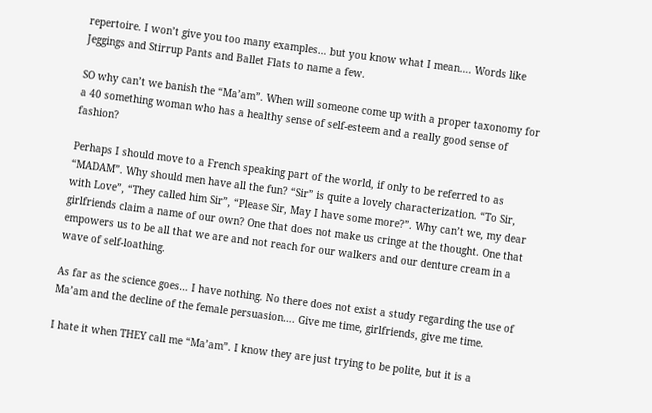repertoire. I won’t give you too many examples… but you know what I mean…. Words like Jeggings and Stirrup Pants and Ballet Flats to name a few.

SO why can’t we banish the “Ma’am”. When will someone come up with a proper taxonomy for a 40 something woman who has a healthy sense of self-esteem and a really good sense of fashion?

Perhaps I should move to a French speaking part of the world, if only to be referred to as “MADAM”. Why should men have all the fun? “Sir” is quite a lovely characterization. “To Sir, with Love”, “They called him Sir”, “Please Sir, May I have some more?”. Why can’t we, my dear girlfriends claim a name of our own? One that does not make us cringe at the thought. One that empowers us to be all that we are and not reach for our walkers and our denture cream in a wave of self-loathing.

As far as the science goes… I have nothing. No there does not exist a study regarding the use of Ma’am and the decline of the female persuasion…. Give me time, girlfriends, give me time.

I hate it when THEY call me “Ma’am”. I know they are just trying to be polite, but it is a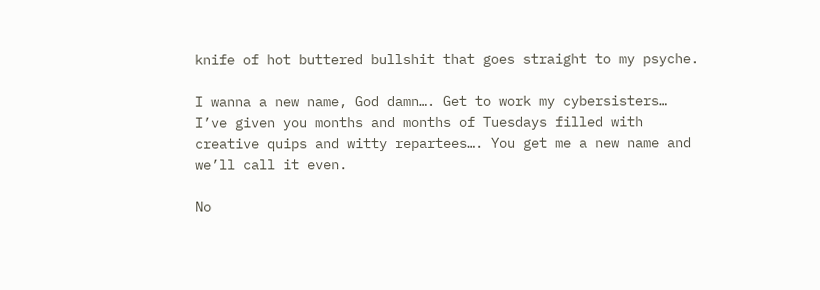knife of hot buttered bullshit that goes straight to my psyche.

I wanna a new name, God damn…. Get to work my cybersisters… I’ve given you months and months of Tuesdays filled with creative quips and witty repartees…. You get me a new name and we’ll call it even.

No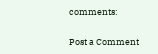comments:

Post a Comment